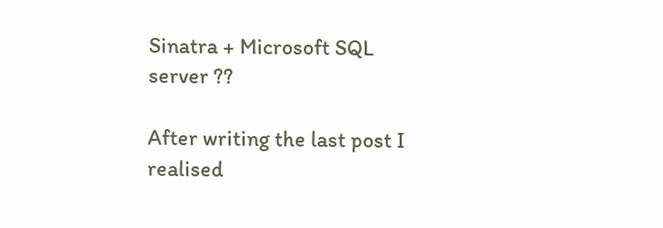Sinatra + Microsoft SQL server ??

After writing the last post I realised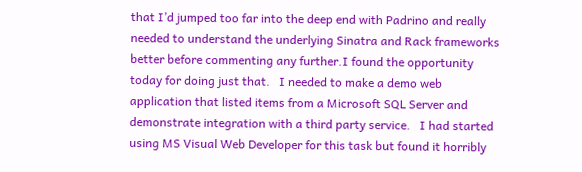that I’d jumped too far into the deep end with Padrino and really needed to understand the underlying Sinatra and Rack frameworks better before commenting any further.I found the opportunity today for doing just that.   I needed to make a demo web application that listed items from a Microsoft SQL Server and demonstrate integration with a third party service.   I had started using MS Visual Web Developer for this task but found it horribly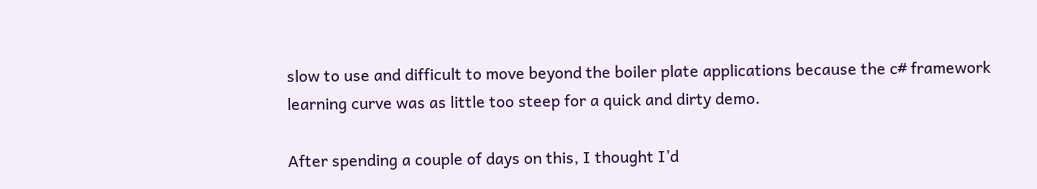slow to use and difficult to move beyond the boiler plate applications because the c# framework learning curve was as little too steep for a quick and dirty demo.

After spending a couple of days on this, I thought I’d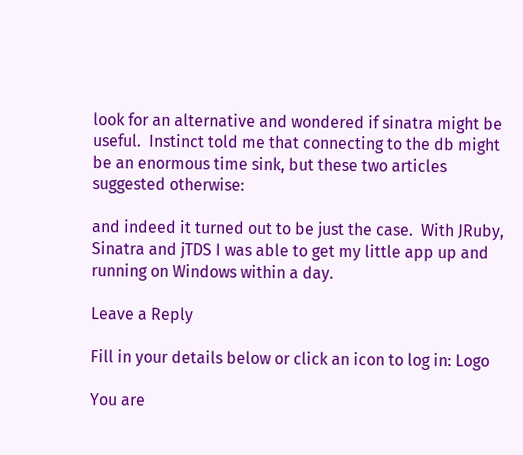look for an alternative and wondered if sinatra might be useful.  Instinct told me that connecting to the db might be an enormous time sink, but these two articles suggested otherwise:

and indeed it turned out to be just the case.  With JRuby, Sinatra and jTDS I was able to get my little app up and running on Windows within a day.

Leave a Reply

Fill in your details below or click an icon to log in: Logo

You are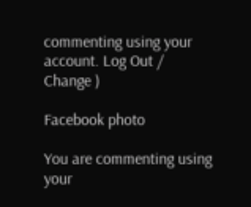commenting using your account. Log Out /  Change )

Facebook photo

You are commenting using your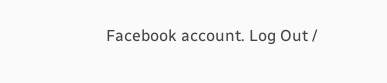Facebook account. Log Out /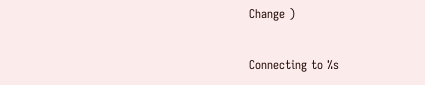Change )

Connecting to %s